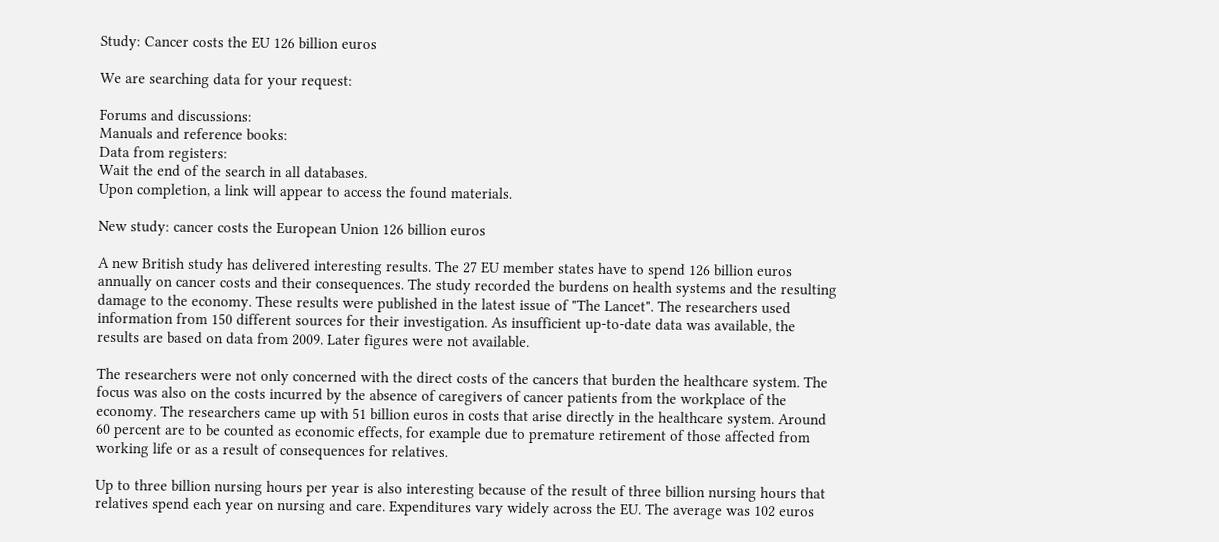Study: Cancer costs the EU 126 billion euros

We are searching data for your request:

Forums and discussions:
Manuals and reference books:
Data from registers:
Wait the end of the search in all databases.
Upon completion, a link will appear to access the found materials.

New study: cancer costs the European Union 126 billion euros

A new British study has delivered interesting results. The 27 EU member states have to spend 126 billion euros annually on cancer costs and their consequences. The study recorded the burdens on health systems and the resulting damage to the economy. These results were published in the latest issue of "The Lancet". The researchers used information from 150 different sources for their investigation. As insufficient up-to-date data was available, the results are based on data from 2009. Later figures were not available.

The researchers were not only concerned with the direct costs of the cancers that burden the healthcare system. The focus was also on the costs incurred by the absence of caregivers of cancer patients from the workplace of the economy. The researchers came up with 51 billion euros in costs that arise directly in the healthcare system. Around 60 percent are to be counted as economic effects, for example due to premature retirement of those affected from working life or as a result of consequences for relatives.

Up to three billion nursing hours per year is also interesting because of the result of three billion nursing hours that relatives spend each year on nursing and care. Expenditures vary widely across the EU. The average was 102 euros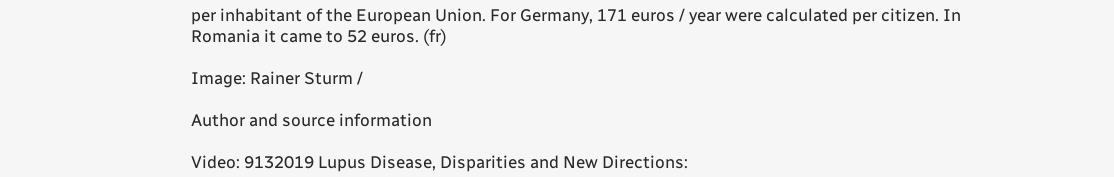per inhabitant of the European Union. For Germany, 171 euros / year were calculated per citizen. In Romania it came to 52 euros. (fr)

Image: Rainer Sturm /

Author and source information

Video: 9132019 Lupus Disease, Disparities and New Directions: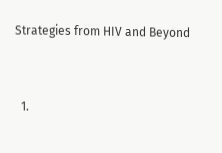Strategies from HIV and Beyond


  1.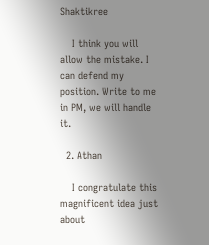Shaktikree

    I think you will allow the mistake. I can defend my position. Write to me in PM, we will handle it.

  2. Athan

    I congratulate this magnificent idea just about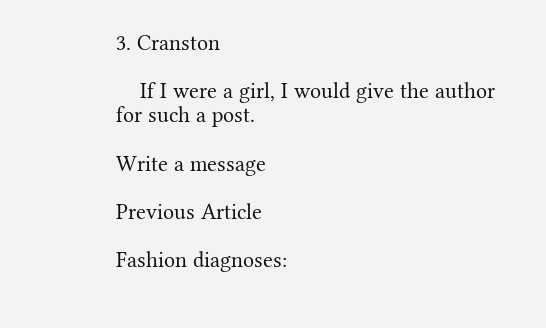3. Cranston

    If I were a girl, I would give the author for such a post.

Write a message

Previous Article

Fashion diagnoses: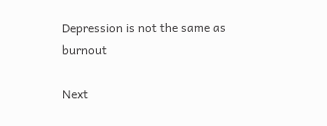Depression is not the same as burnout

Next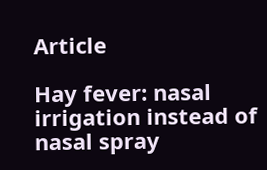Article

Hay fever: nasal irrigation instead of nasal spray